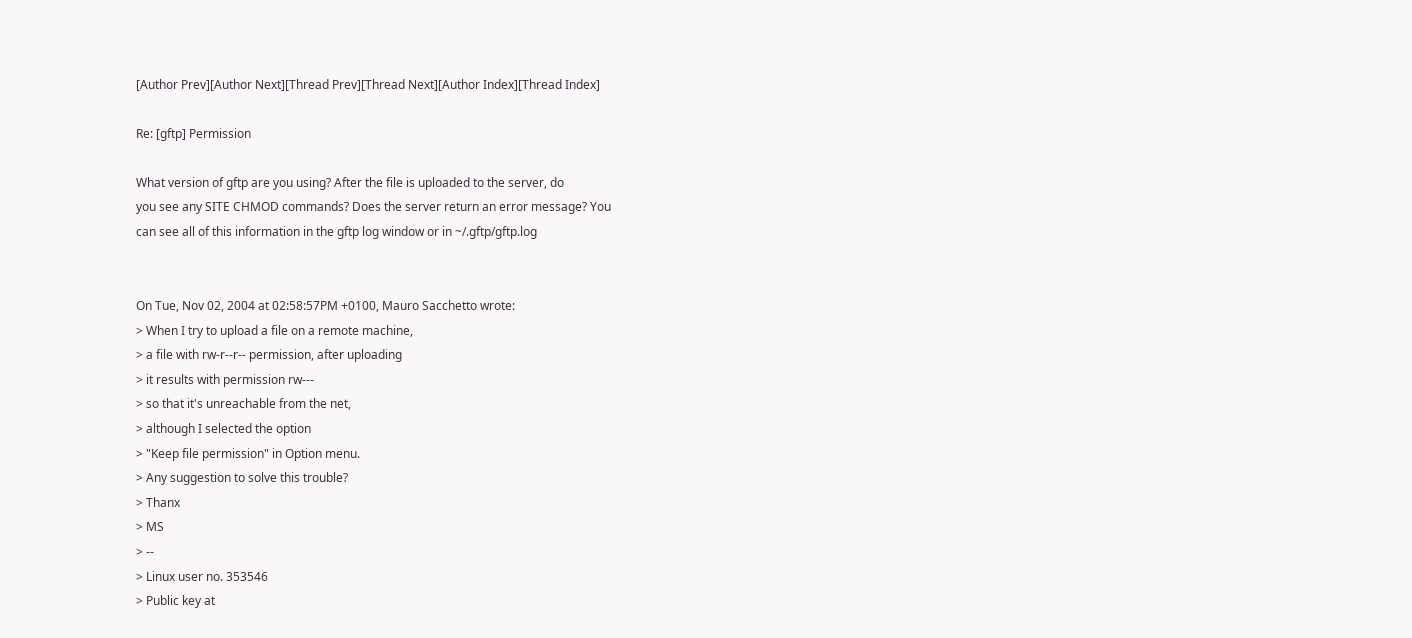[Author Prev][Author Next][Thread Prev][Thread Next][Author Index][Thread Index]

Re: [gftp] Permission

What version of gftp are you using? After the file is uploaded to the server, do
you see any SITE CHMOD commands? Does the server return an error message? You
can see all of this information in the gftp log window or in ~/.gftp/gftp.log


On Tue, Nov 02, 2004 at 02:58:57PM +0100, Mauro Sacchetto wrote:
> When I try to upload a file on a remote machine,
> a file with rw-r--r-- permission, after uploading
> it results with permission rw---
> so that it's unreachable from the net,
> although I selected the option
> "Keep file permission" in Option menu.
> Any suggestion to solve this trouble?
> Thanx
> MS
> --
> Linux user no. 353546
> Public key at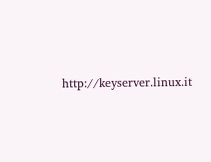http://keyserver.linux.it